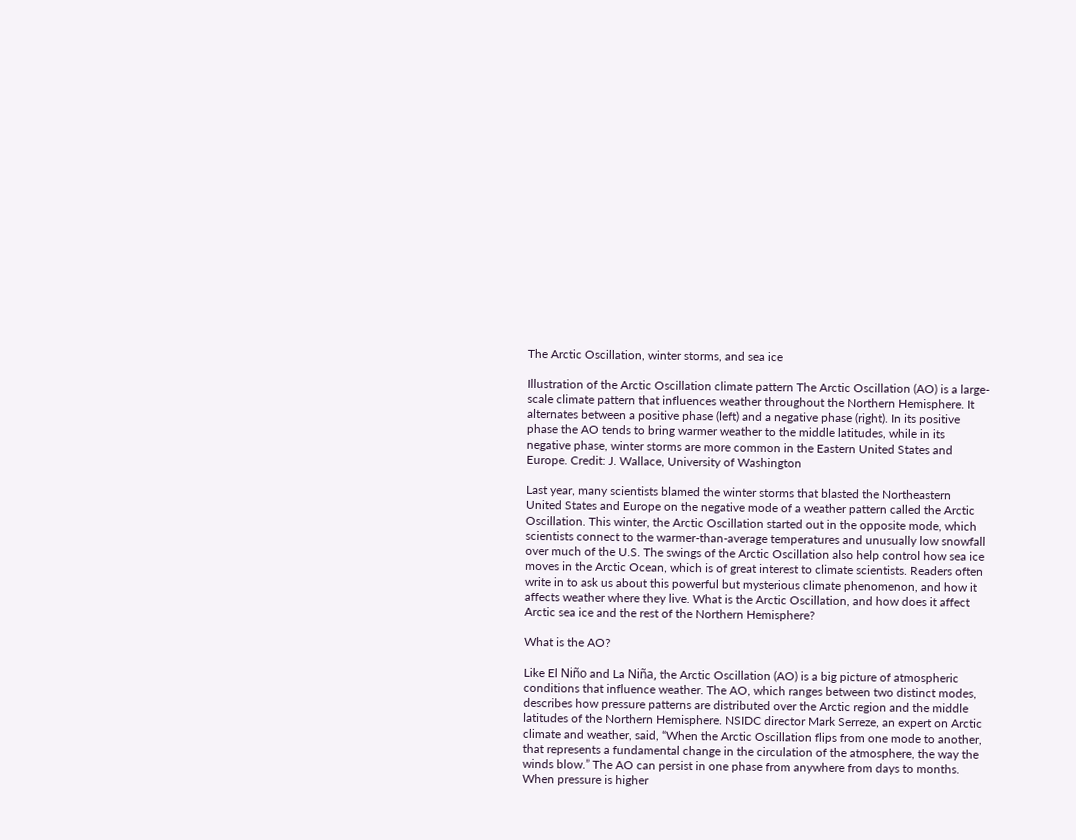The Arctic Oscillation, winter storms, and sea ice

Illustration of the Arctic Oscillation climate pattern The Arctic Oscillation (AO) is a large-scale climate pattern that influences weather throughout the Northern Hemisphere. It alternates between a positive phase (left) and a negative phase (right). In its positive phase the AO tends to bring warmer weather to the middle latitudes, while in its negative phase, winter storms are more common in the Eastern United States and Europe. Credit: J. Wallace, University of Washington

Last year, many scientists blamed the winter storms that blasted the Northeastern United States and Europe on the negative mode of a weather pattern called the Arctic Oscillation. This winter, the Arctic Oscillation started out in the opposite mode, which scientists connect to the warmer-than-average temperatures and unusually low snowfall over much of the U.S. The swings of the Arctic Oscillation also help control how sea ice moves in the Arctic Ocean, which is of great interest to climate scientists. Readers often write in to ask us about this powerful but mysterious climate phenomenon, and how it affects weather where they live. What is the Arctic Oscillation, and how does it affect Arctic sea ice and the rest of the Northern Hemisphere?

What is the AO?

Like El Niño and La Niña, the Arctic Oscillation (AO) is a big picture of atmospheric conditions that influence weather. The AO, which ranges between two distinct modes, describes how pressure patterns are distributed over the Arctic region and the middle latitudes of the Northern Hemisphere. NSIDC director Mark Serreze, an expert on Arctic climate and weather, said, “When the Arctic Oscillation flips from one mode to another, that represents a fundamental change in the circulation of the atmosphere, the way the winds blow.” The AO can persist in one phase from anywhere from days to months. When pressure is higher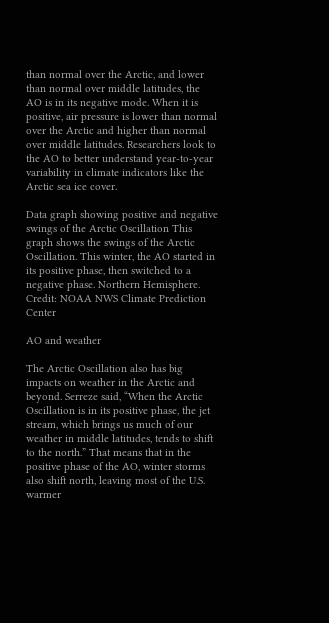than normal over the Arctic, and lower than normal over middle latitudes, the AO is in its negative mode. When it is positive, air pressure is lower than normal over the Arctic and higher than normal over middle latitudes. Researchers look to the AO to better understand year-to-year variability in climate indicators like the Arctic sea ice cover.

Data graph showing positive and negative swings of the Arctic Oscillation This graph shows the swings of the Arctic Oscillation. This winter, the AO started in its positive phase, then switched to a negative phase. Northern Hemisphere. Credit: NOAA NWS Climate Prediction Center

AO and weather

The Arctic Oscillation also has big impacts on weather in the Arctic and beyond. Serreze said, “When the Arctic Oscillation is in its positive phase, the jet stream, which brings us much of our weather in middle latitudes, tends to shift to the north.” That means that in the positive phase of the AO, winter storms also shift north, leaving most of the U.S. warmer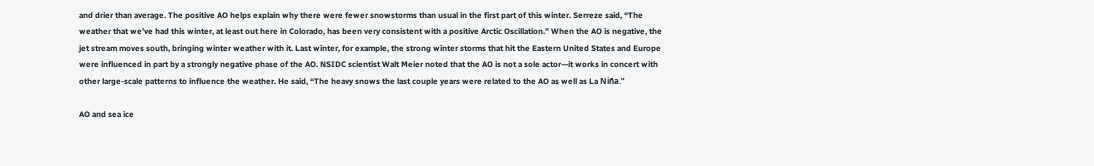and drier than average. The positive AO helps explain why there were fewer snowstorms than usual in the first part of this winter. Serreze said, “The weather that we’ve had this winter, at least out here in Colorado, has been very consistent with a positive Arctic Oscillation.” When the AO is negative, the jet stream moves south, bringing winter weather with it. Last winter, for example, the strong winter storms that hit the Eastern United States and Europe were influenced in part by a strongly negative phase of the AO. NSIDC scientist Walt Meier noted that the AO is not a sole actor—it works in concert with other large-scale patterns to influence the weather. He said, “The heavy snows the last couple years were related to the AO as well as La Niña.”

AO and sea ice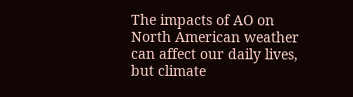The impacts of AO on North American weather can affect our daily lives, but climate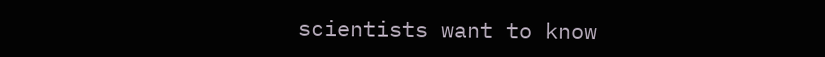scientists want to know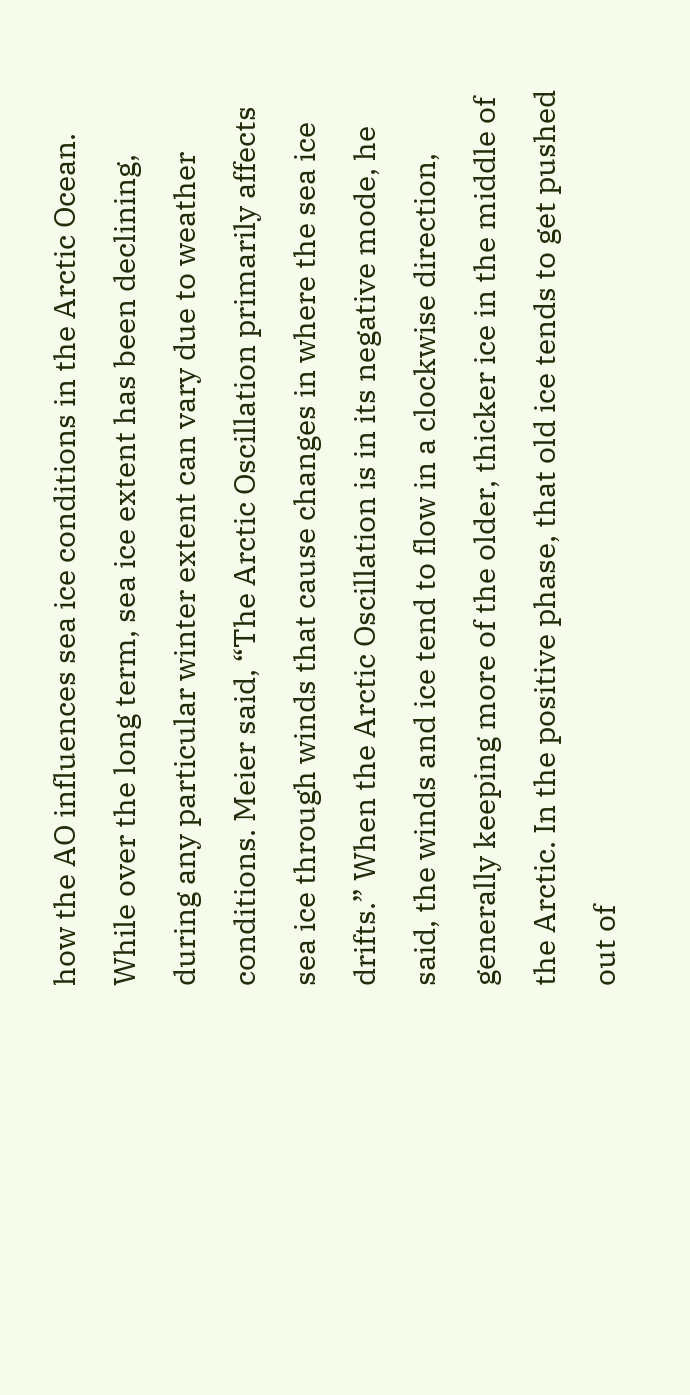how the AO influences sea ice conditions in the Arctic Ocean. While over the long term, sea ice extent has been declining, during any particular winter extent can vary due to weather conditions. Meier said, “The Arctic Oscillation primarily affects sea ice through winds that cause changes in where the sea ice drifts.” When the Arctic Oscillation is in its negative mode, he said, the winds and ice tend to flow in a clockwise direction, generally keeping more of the older, thicker ice in the middle of the Arctic. In the positive phase, that old ice tends to get pushed out of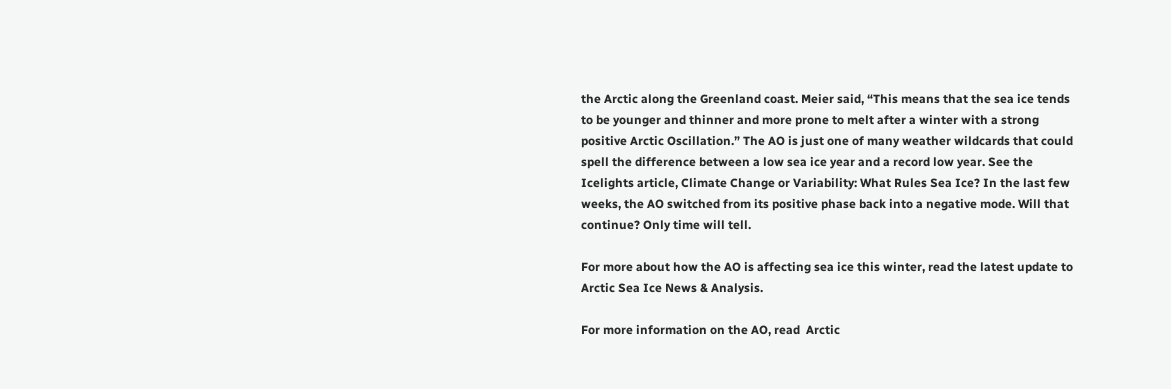the Arctic along the Greenland coast. Meier said, “This means that the sea ice tends to be younger and thinner and more prone to melt after a winter with a strong positive Arctic Oscillation.” The AO is just one of many weather wildcards that could spell the difference between a low sea ice year and a record low year. See the Icelights article, Climate Change or Variability: What Rules Sea Ice? In the last few weeks, the AO switched from its positive phase back into a negative mode. Will that continue? Only time will tell.

For more about how the AO is affecting sea ice this winter, read the latest update to Arctic Sea Ice News & Analysis.

For more information on the AO, read  Arctic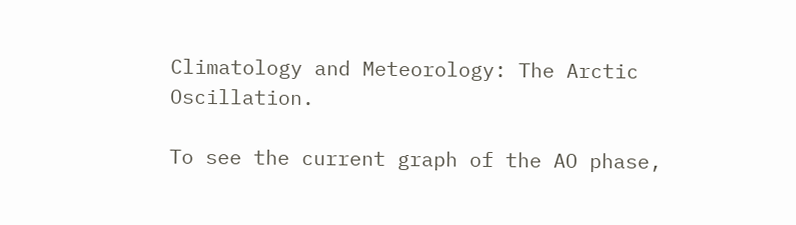Climatology and Meteorology: The Arctic Oscillation.

To see the current graph of the AO phase,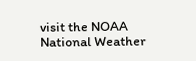visit the NOAA National Weather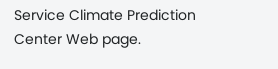Service Climate Prediction Center Web page.